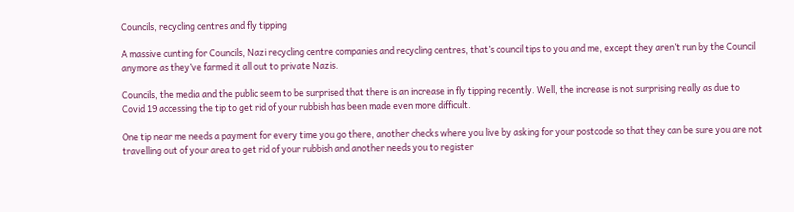Councils, recycling centres and fly tipping

A massive cunting for Councils, Nazi recycling centre companies and recycling centres, that’s council tips to you and me, except they aren’t run by the Council anymore as they’ve farmed it all out to private Nazis.

Councils, the media and the public seem to be surprised that there is an increase in fly tipping recently. Well, the increase is not surprising really as due to Covid 19 accessing the tip to get rid of your rubbish has been made even more difficult.

One tip near me needs a payment for every time you go there, another checks where you live by asking for your postcode so that they can be sure you are not travelling out of your area to get rid of your rubbish and another needs you to register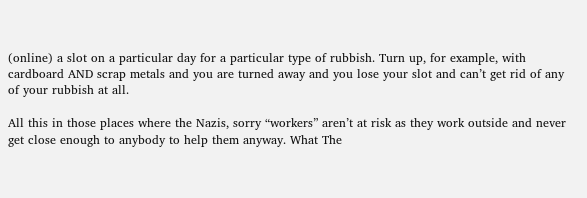(online) a slot on a particular day for a particular type of rubbish. Turn up, for example, with cardboard AND scrap metals and you are turned away and you lose your slot and can’t get rid of any of your rubbish at all.

All this in those places where the Nazis, sorry “workers” aren’t at risk as they work outside and never get close enough to anybody to help them anyway. What The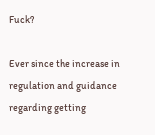Fuck?

Ever since the increase in regulation and guidance regarding getting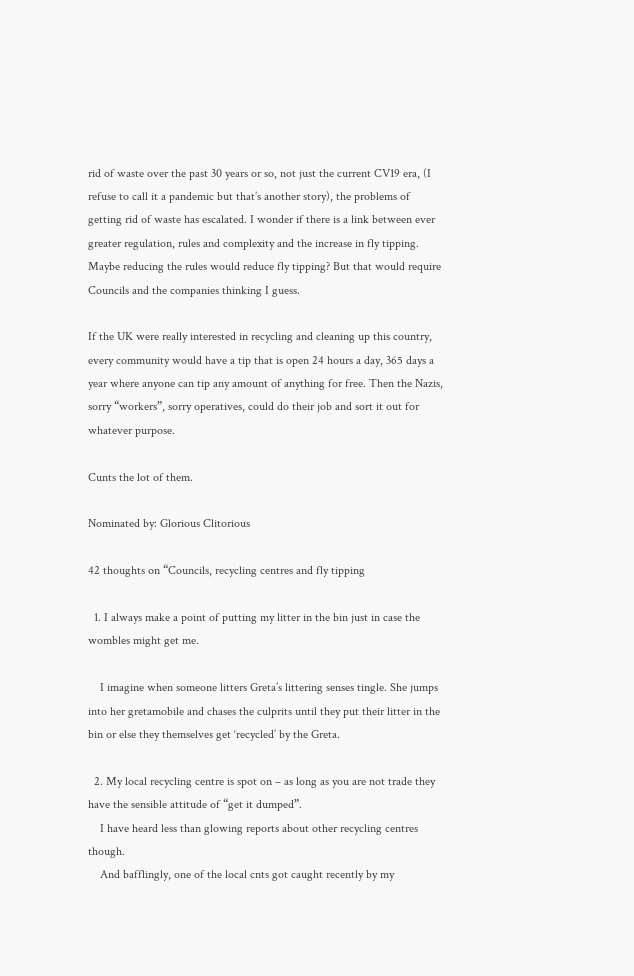rid of waste over the past 30 years or so, not just the current CV19 era, (I refuse to call it a pandemic but that’s another story), the problems of getting rid of waste has escalated. I wonder if there is a link between ever greater regulation, rules and complexity and the increase in fly tipping. Maybe reducing the rules would reduce fly tipping? But that would require Councils and the companies thinking I guess.

If the UK were really interested in recycling and cleaning up this country, every community would have a tip that is open 24 hours a day, 365 days a year where anyone can tip any amount of anything for free. Then the Nazis, sorry “workers”, sorry operatives, could do their job and sort it out for whatever purpose.

Cunts the lot of them.

Nominated by: Glorious Clitorious

42 thoughts on “Councils, recycling centres and fly tipping

  1. I always make a point of putting my litter in the bin just in case the wombles might get me.

    I imagine when someone litters Greta’s littering senses tingle. She jumps into her gretamobile and chases the culprits until they put their litter in the bin or else they themselves get ‘recycled’ by the Greta.

  2. My local recycling centre is spot on – as long as you are not trade they have the sensible attitude of “get it dumped”.
    I have heard less than glowing reports about other recycling centres though.
    And bafflingly, one of the local cnts got caught recently by my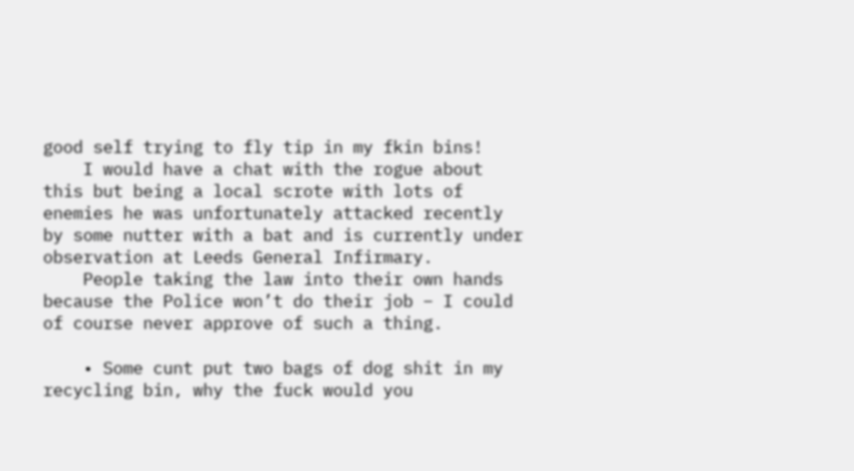good self trying to fly tip in my fkin bins!
    I would have a chat with the rogue about this but being a local scrote with lots of enemies he was unfortunately attacked recently by some nutter with a bat and is currently under observation at Leeds General Infirmary.
    People taking the law into their own hands because the Police won’t do their job – I could of course never approve of such a thing.

    • Some cunt put two bags of dog shit in my recycling bin, why the fuck would you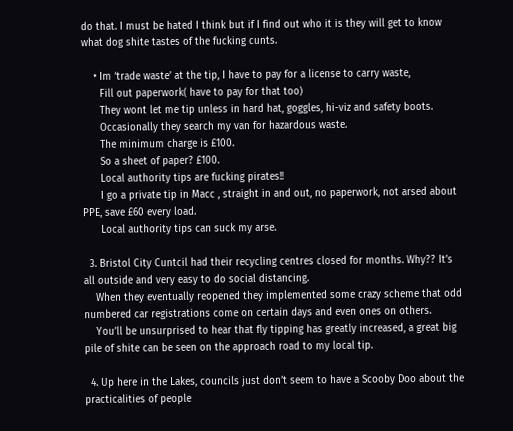do that. I must be hated I think but if I find out who it is they will get to know what dog shite tastes of the fucking cunts.

    • Im ‘trade waste’ at the tip, I have to pay for a license to carry waste,
      Fill out paperwork( have to pay for that too)
      They wont let me tip unless in hard hat, goggles, hi-viz and safety boots.
      Occasionally they search my van for hazardous waste.
      The minimum charge is £100.
      So a sheet of paper? £100.
      Local authority tips are fucking pirates!!
      I go a private tip in Macc , straight in and out, no paperwork, not arsed about PPE, save £60 every load.
      Local authority tips can suck my arse.

  3. Bristol City Cuntcil had their recycling centres closed for months. Why?? It’s all outside and very easy to do social distancing.
    When they eventually reopened they implemented some crazy scheme that odd numbered car registrations come on certain days and even ones on others.
    You’ll be unsurprised to hear that fly tipping has greatly increased, a great big pile of shite can be seen on the approach road to my local tip.

  4. Up here in the Lakes, councils just don’t seem to have a Scooby Doo about the practicalities of people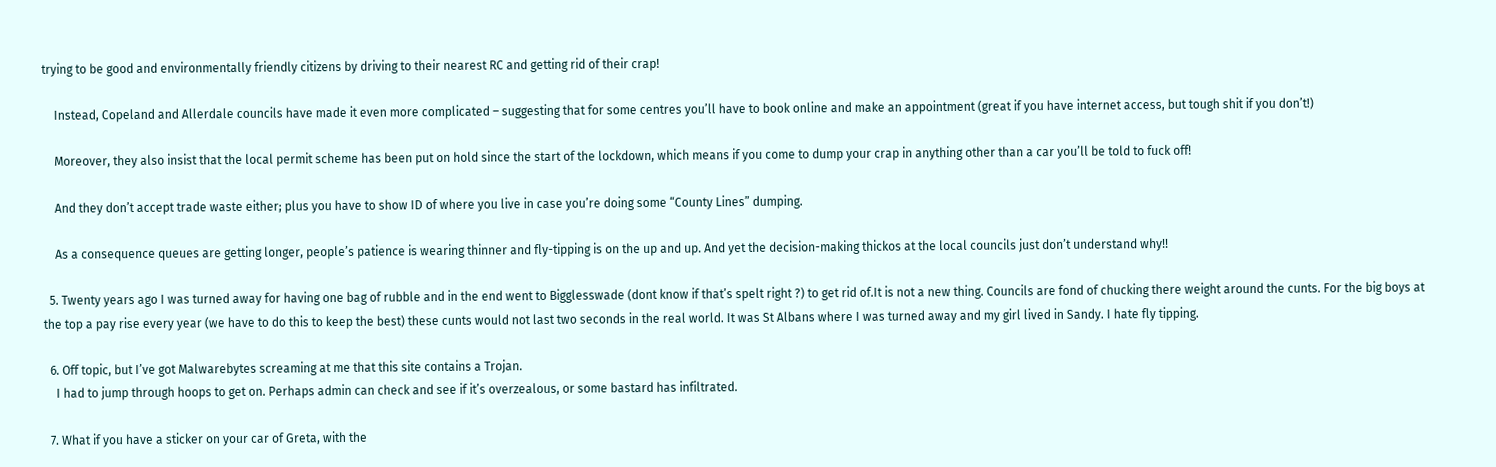trying to be good and environmentally friendly citizens by driving to their nearest RC and getting rid of their crap!

    Instead, Copeland and Allerdale councils have made it even more complicated – suggesting that for some centres you’ll have to book online and make an appointment (great if you have internet access, but tough shit if you don’t!)

    Moreover, they also insist that the local permit scheme has been put on hold since the start of the lockdown, which means if you come to dump your crap in anything other than a car you’ll be told to fuck off!

    And they don’t accept trade waste either; plus you have to show ID of where you live in case you’re doing some “County Lines” dumping.

    As a consequence queues are getting longer, people’s patience is wearing thinner and fly-tipping is on the up and up. And yet the decision-making thickos at the local councils just don’t understand why!!

  5. Twenty years ago I was turned away for having one bag of rubble and in the end went to Bigglesswade (dont know if that’s spelt right ?) to get rid of.It is not a new thing. Councils are fond of chucking there weight around the cunts. For the big boys at the top a pay rise every year (we have to do this to keep the best) these cunts would not last two seconds in the real world. It was St Albans where I was turned away and my girl lived in Sandy. I hate fly tipping.

  6. Off topic, but I’ve got Malwarebytes screaming at me that this site contains a Trojan.
    I had to jump through hoops to get on. Perhaps admin can check and see if it’s overzealous, or some bastard has infiltrated.

  7. What if you have a sticker on your car of Greta, with the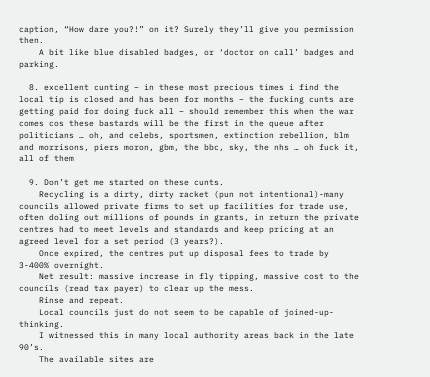caption, “How dare you?!” on it? Surely they’ll give you permission then.
    A bit like blue disabled badges, or ‘doctor on call’ badges and parking.

  8. excellent cunting – in these most precious times i find the local tip is closed and has been for months – the fucking cunts are getting paid for doing fuck all – should remember this when the war comes cos these bastards will be the first in the queue after politicians … oh, and celebs, sportsmen, extinction rebellion, blm and morrisons, piers moron, gbm, the bbc, sky, the nhs … oh fuck it, all of them

  9. Don’t get me started on these cunts.
    Recycling is a dirty, dirty racket (pun not intentional)-many councils allowed private firms to set up facilities for trade use, often doling out millions of pounds in grants, in return the private centres had to meet levels and standards and keep pricing at an agreed level for a set period (3 years?).
    Once expired, the centres put up disposal fees to trade by 3-400% overnight.
    Net result: massive increase in fly tipping, massive cost to the councils (read tax payer) to clear up the mess.
    Rinse and repeat.
    Local councils just do not seem to be capable of joined-up-thinking.
    I witnessed this in many local authority areas back in the late 90’s.
    The available sites are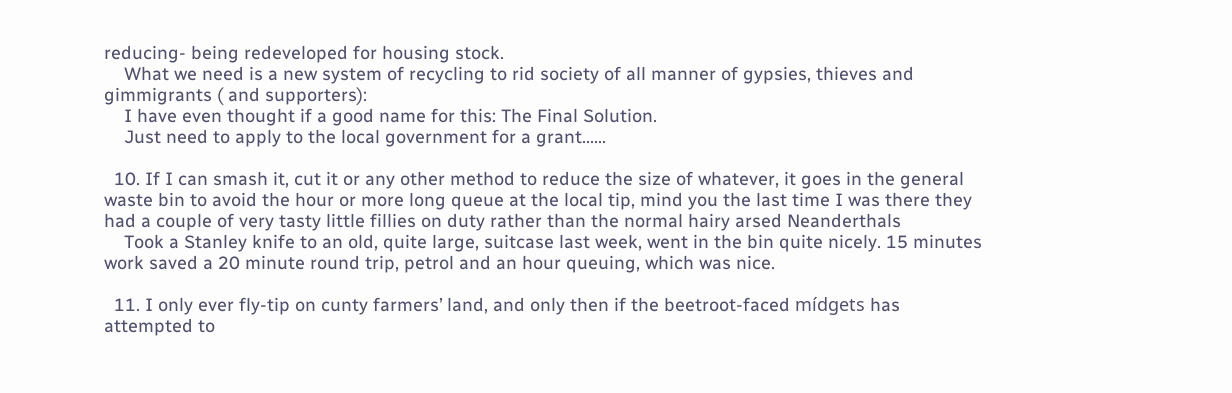reducing- being redeveloped for housing stock.
    What we need is a new system of recycling to rid society of all manner of gypsies, thieves and gimmigrants ( and supporters):
    I have even thought if a good name for this: The Final Solution.
    Just need to apply to the local government for a grant……

  10. If I can smash it, cut it or any other method to reduce the size of whatever, it goes in the general waste bin to avoid the hour or more long queue at the local tip, mind you the last time I was there they had a couple of very tasty little fillies on duty rather than the normal hairy arsed Neanderthals
    Took a Stanley knife to an old, quite large, suitcase last week, went in the bin quite nicely. 15 minutes work saved a 20 minute round trip, petrol and an hour queuing, which was nice.

  11. I only ever fly-tip on cunty farmers’ land, and only then if the beetroot-faced mídgets has attempted to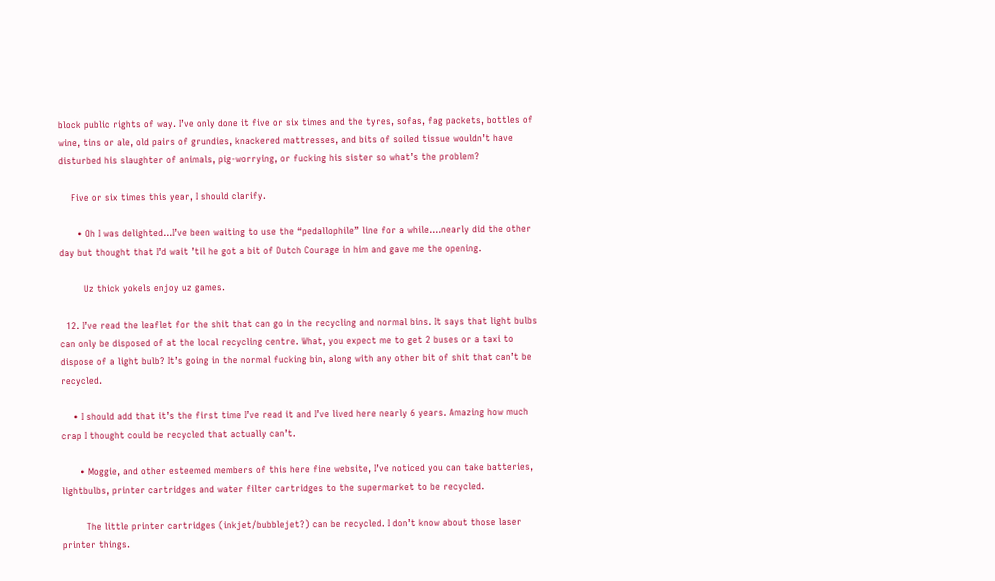block public rights of way. I’ve only done it five or six times and the tyres, sofas, fag packets, bottles of wine, tins or ale, old pairs of grundies, knackered mattresses, and bits of soiled tissue wouldn’t have disturbed his slaughter of animals, pig-worrying, or fucking his sister so what’s the problem?

    Five or six times this year, I should clarify.

      • Oh I was delighted…I’ve been waiting to use the “pedallophile” line for a while….nearly did the other day but thought that I’d wait ’til he got a bit of Dutch Courage in him and gave me the opening.

        Uz thick yokels enjoy uz games.

  12. I’ve read the leaflet for the shit that can go in the recycling and normal bins. It says that light bulbs can only be disposed of at the local recycling centre. What, you expect me to get 2 buses or a taxi to dispose of a light bulb? It’s going in the normal fucking bin, along with any other bit of shit that can’t be recycled.

    • I should add that it’s the first time I’ve read it and I’ve lived here nearly 6 years. Amazing how much crap I thought could be recycled that actually can’t.

      • Moggie, and other esteemed members of this here fine website, I’ve noticed you can take batteries, lightbulbs, printer cartridges and water filter cartridges to the supermarket to be recycled.

        The little printer cartridges (inkjet/bubblejet?) can be recycled. I don’t know about those laser printer things.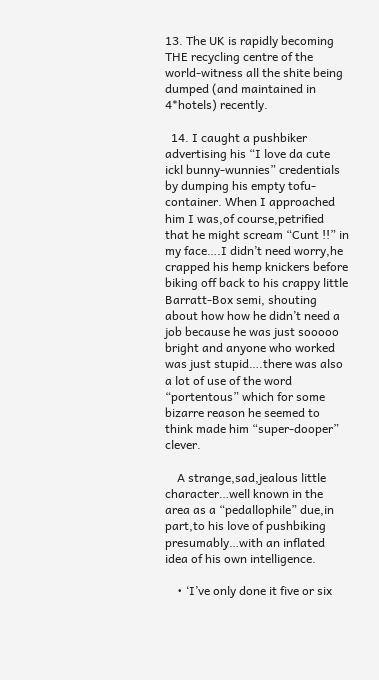13. The UK is rapidly becoming THE recycling centre of the world-witness all the shite being dumped (and maintained in 4*hotels) recently.

  14. I caught a pushbiker advertising his “I love da cute ickl bunny-wunnies” credentials by dumping his empty tofu-container. When I approached him I was,of course,petrified that he might scream “Cunt !!” in my face….I didn’t need worry,he crapped his hemp knickers before biking off back to his crappy little Barratt-Box semi, shouting about how how he didn’t need a job because he was just sooooo bright and anyone who worked was just stupid….there was also a lot of use of the word “portentous” which for some bizarre reason he seemed to think made him “super-dooper” clever.

    A strange,sad,jealous little character…well known in the area as a “pedallophile” due,in part,to his love of pushbiking presumably…with an inflated idea of his own intelligence.

    • ‘I’ve only done it five or six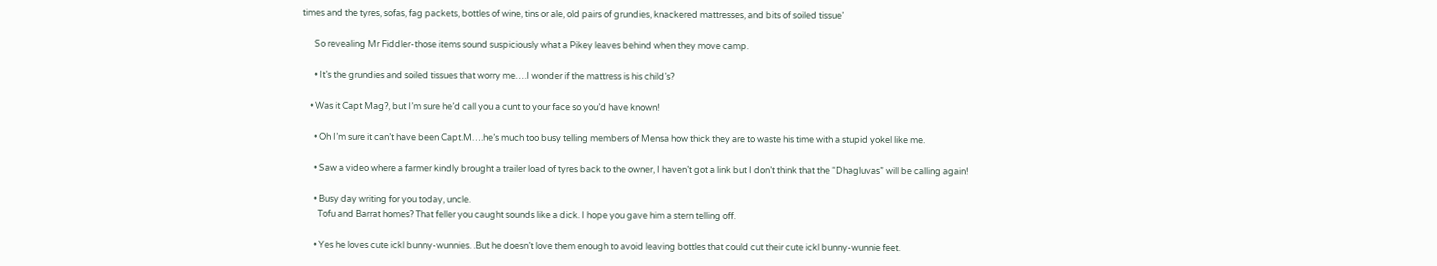times and the tyres, sofas, fag packets, bottles of wine, tins or ale, old pairs of grundies, knackered mattresses, and bits of soiled tissue’

      So revealing Mr Fiddler-those items sound suspiciously what a Pikey leaves behind when they move camp.

      • It’s the grundies and soiled tissues that worry me….I wonder if the mattress is his child’s?

    • Was it Capt Mag?, but I’m sure he’d call you a cunt to your face so you’d have known!

      • Oh I’m sure it can’t have been Capt.M….he’s much too busy telling members of Mensa how thick they are to waste his time with a stupid yokel like me.

      • Saw a video where a farmer kindly brought a trailer load of tyres back to the owner, I haven’t got a link but I don’t think that the “Dhagluvas” will be calling again!

      • Busy day writing for you today, uncle.
        Tofu and Barrat homes? That feller you caught sounds like a dick. I hope you gave him a stern telling off.

      • Yes he loves cute ickl bunny-wunnies. .But he doesn’t love them enough to avoid leaving bottles that could cut their cute ickl bunny-wunnie feet.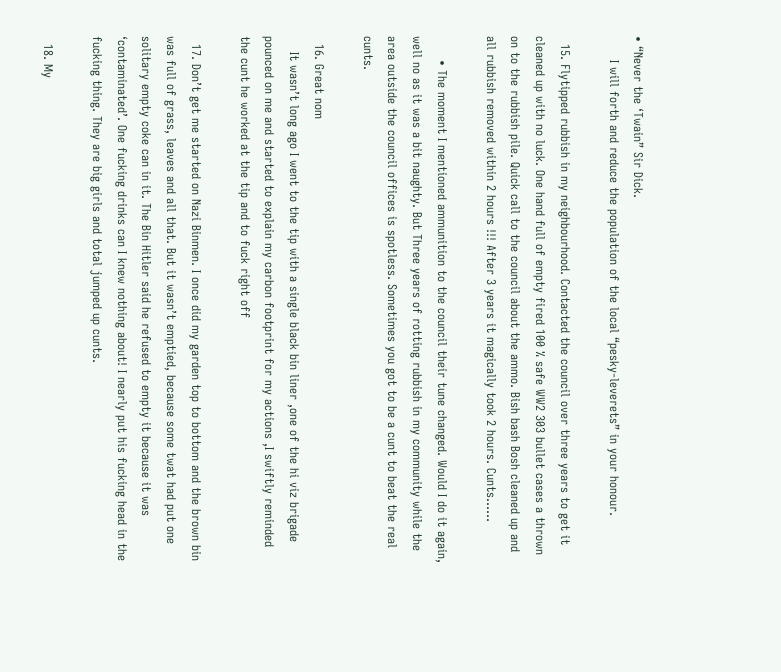• “Never the ‘Twain” Sir Dick.
      I will forth and reduce the population of the local “pesky-leverets” in your honour.

  15. Flytipped rubbish in my neighbourhood. Contacted the council over three years to get it cleaned up with no luck. One hand full of empty fired 100 % safe WW2 303 bullet cases a thrown on to the rubbish pile. Quick call to the council about the ammo. Bish bash Bosh cleaned up and all rubbish removed within 2 hours !!! After 3 years it magically took 2 hours. Cunts……

      • The moment I mentioned ammunition to the council their tune changed. Would I do it again, well no as it was a bit naughty. But Three years of rotting rubbish in my community while the area outside the council offices is spotless. Sometimes you got to be a cunt to beat the real cunts.

  16. Great nom
    It wasn’t long ago I went to the tip with a single black bin liner ,one of the hi viz brigade pounced on me and started to explain my carbon footprint for my actions ,I swiftly reminded the cunt he worked at the tip and to fuck right off

  17. Don’t get me started on Nazi Binmen. I once did my garden top to bottom and the brown bin was full of grass, leaves and all that. But it wasn’t emptied, because some twat had put one solitary empty coke can in it. The Bin Hitler said he refused to empty it because it was ‘contaminated’. One fucking drinks can I knew nothing about! I nearly put his fucking head in the fucking thing. They are big girls and total jumped up cunts.

  18. My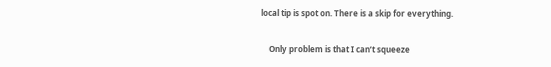local tip is spot on. There is a skip for everything.

    Only problem is that I can’t squeeze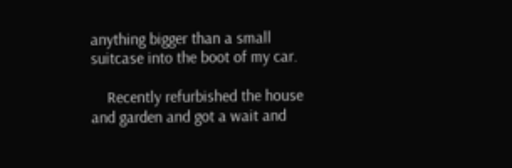anything bigger than a small suitcase into the boot of my car.

    Recently refurbished the house and garden and got a wait and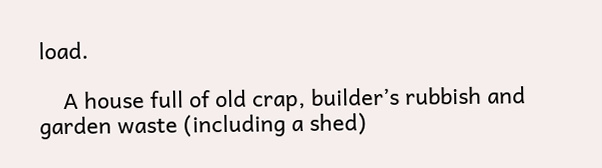load.

    A house full of old crap, builder’s rubbish and garden waste (including a shed)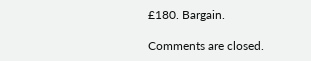£180. Bargain.

Comments are closed.